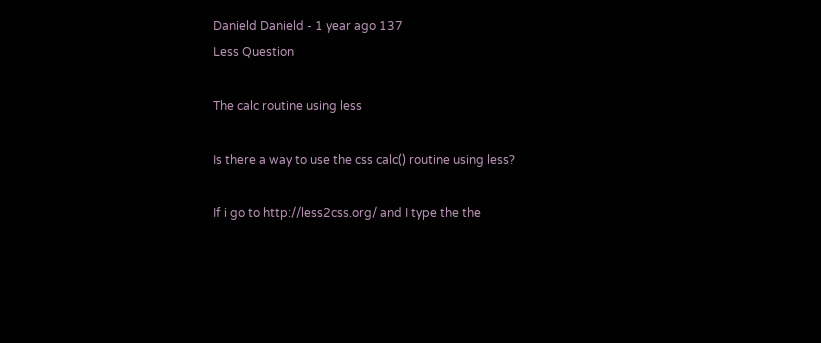Danield Danield - 1 year ago 137
Less Question

The calc routine using less

Is there a way to use the css calc() routine using less?

If i go to http://less2css.org/ and I type the the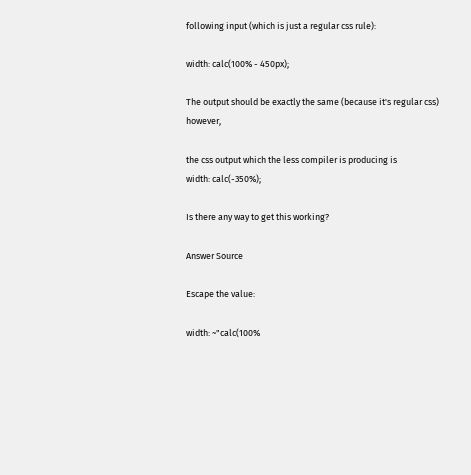following input (which is just a regular css rule):

width: calc(100% - 450px);

The output should be exactly the same (because it's regular css) however,

the css output which the less compiler is producing is
width: calc(-350%);

Is there any way to get this working?

Answer Source

Escape the value:

width: ~"calc(100%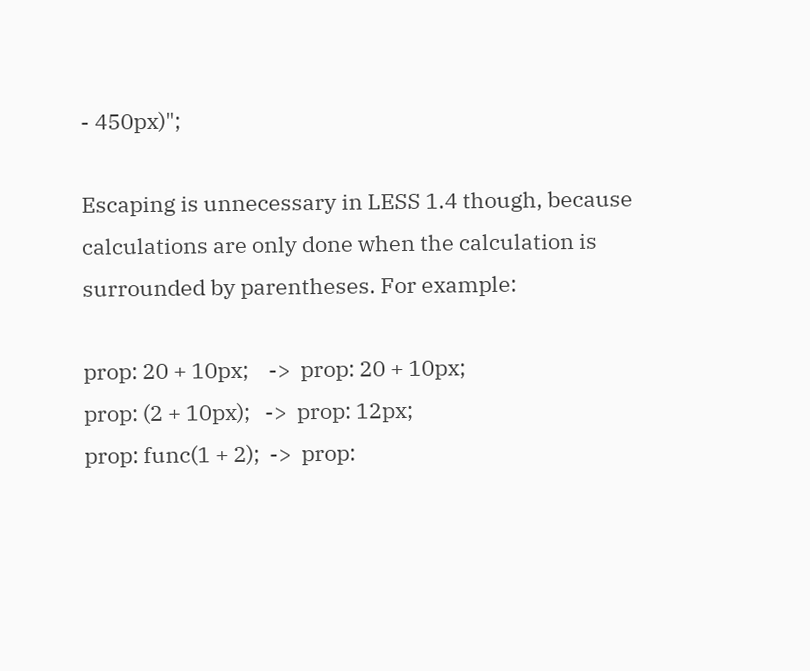- 450px)";

Escaping is unnecessary in LESS 1.4 though, because calculations are only done when the calculation is surrounded by parentheses. For example:

prop: 20 + 10px;    ->  prop: 20 + 10px;
prop: (2 + 10px);   ->  prop: 12px;
prop: func(1 + 2);  ->  prop: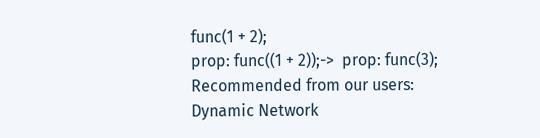func(1 + 2);
prop: func((1 + 2));->  prop: func(3);
Recommended from our users: Dynamic Network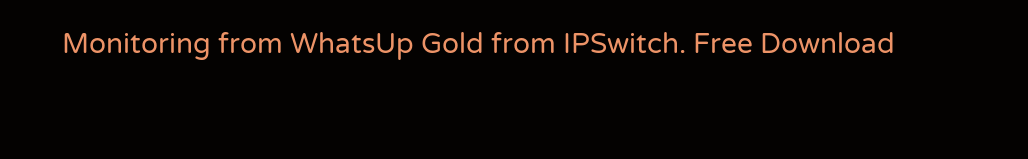Monitoring from WhatsUp Gold from IPSwitch. Free Download